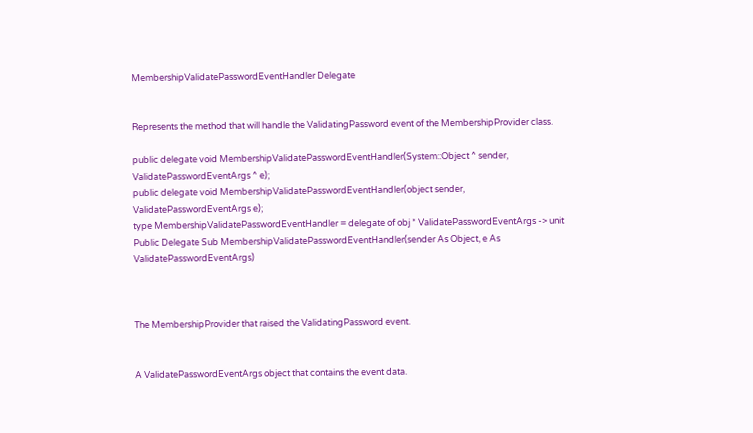MembershipValidatePasswordEventHandler Delegate


Represents the method that will handle the ValidatingPassword event of the MembershipProvider class.

public delegate void MembershipValidatePasswordEventHandler(System::Object ^ sender, ValidatePasswordEventArgs ^ e);
public delegate void MembershipValidatePasswordEventHandler(object sender, ValidatePasswordEventArgs e);
type MembershipValidatePasswordEventHandler = delegate of obj * ValidatePasswordEventArgs -> unit
Public Delegate Sub MembershipValidatePasswordEventHandler(sender As Object, e As ValidatePasswordEventArgs)



The MembershipProvider that raised the ValidatingPassword event.


A ValidatePasswordEventArgs object that contains the event data.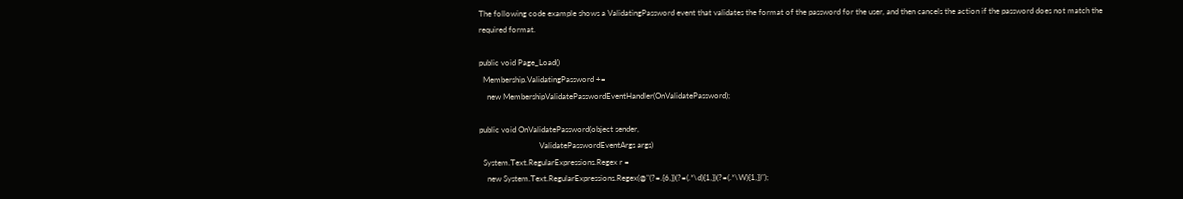The following code example shows a ValidatingPassword event that validates the format of the password for the user, and then cancels the action if the password does not match the required format.

public void Page_Load()
  Membership.ValidatingPassword +=
    new MembershipValidatePasswordEventHandler(OnValidatePassword);

public void OnValidatePassword(object sender,
                              ValidatePasswordEventArgs args)
  System.Text.RegularExpressions.Regex r =
    new System.Text.RegularExpressions.Regex(@"(?=.{6,})(?=(.*\d){1,})(?=(.*\W){1,})");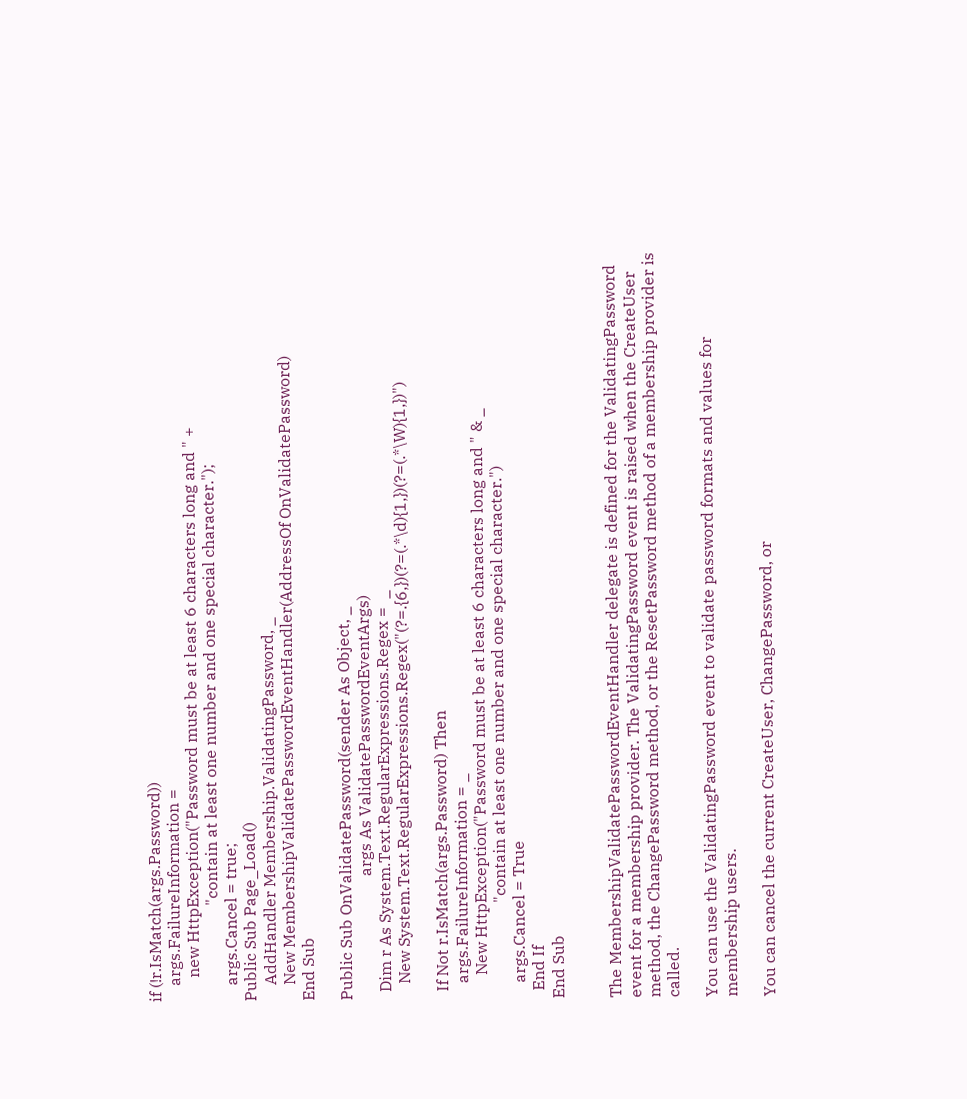if (!r.IsMatch(args.Password))
    args.FailureInformation =
      new HttpException("Password must be at least 6 characters long and " +
                        "contain at least one number and one special character.");
    args.Cancel = true;
Public Sub Page_Load()
    AddHandler Membership.ValidatingPassword, _
    New MembershipValidatePasswordEventHandler(AddressOf OnValidatePassword)
End Sub

Public Sub OnValidatePassword(sender As Object, _
                               args As ValidatePasswordEventArgs)
  Dim r As System.Text.RegularExpressions.Regex =  _
    New System.Text.RegularExpressions.Regex("(?=.{6,})(?=(.*\d){1,})(?=(.*\W){1,})")

  If Not r.IsMatch(args.Password) Then
    args.FailureInformation = _
      New HttpException("Password must be at least 6 characters long and " & _
                        "contain at least one number and one special character.")
    args.Cancel = True
  End If
End Sub


The MembershipValidatePasswordEventHandler delegate is defined for the ValidatingPassword event for a membership provider. The ValidatingPassword event is raised when the CreateUser method, the ChangePassword method, or the ResetPassword method of a membership provider is called.

You can use the ValidatingPassword event to validate password formats and values for membership users.

You can cancel the current CreateUser, ChangePassword, or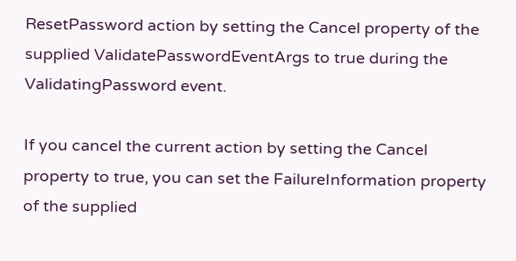ResetPassword action by setting the Cancel property of the supplied ValidatePasswordEventArgs to true during the ValidatingPassword event.

If you cancel the current action by setting the Cancel property to true, you can set the FailureInformation property of the supplied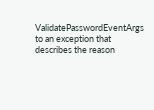ValidatePasswordEventArgs to an exception that describes the reason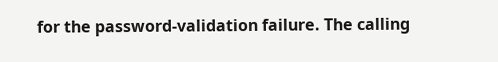for the password-validation failure. The calling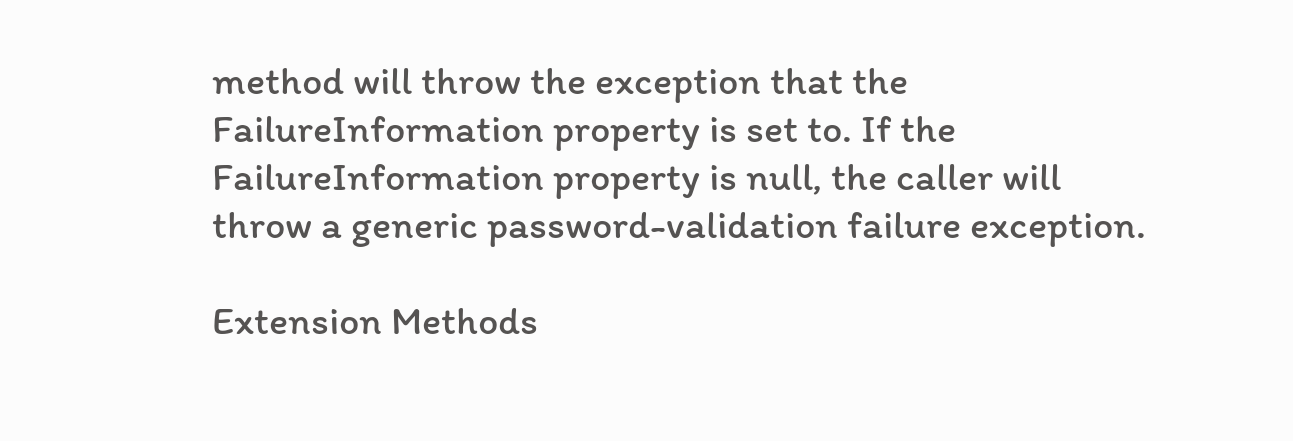method will throw the exception that the FailureInformation property is set to. If the FailureInformation property is null, the caller will throw a generic password-validation failure exception.

Extension Methods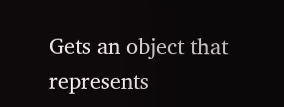Gets an object that represents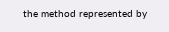the method represented by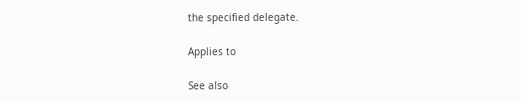the specified delegate.

Applies to

See also